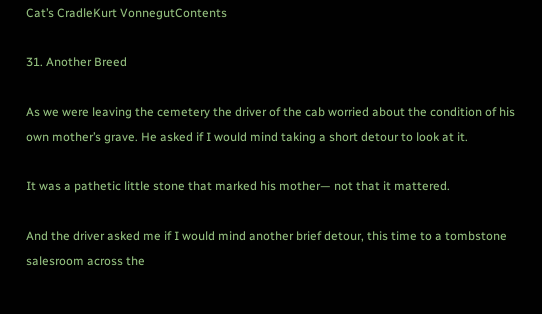Cat’s CradleKurt VonnegutContents

31. Another Breed

As we were leaving the cemetery the driver of the cab worried about the condition of his own mother’s grave. He asked if I would mind taking a short detour to look at it.

It was a pathetic little stone that marked his mother— not that it mattered.

And the driver asked me if I would mind another brief detour, this time to a tombstone salesroom across the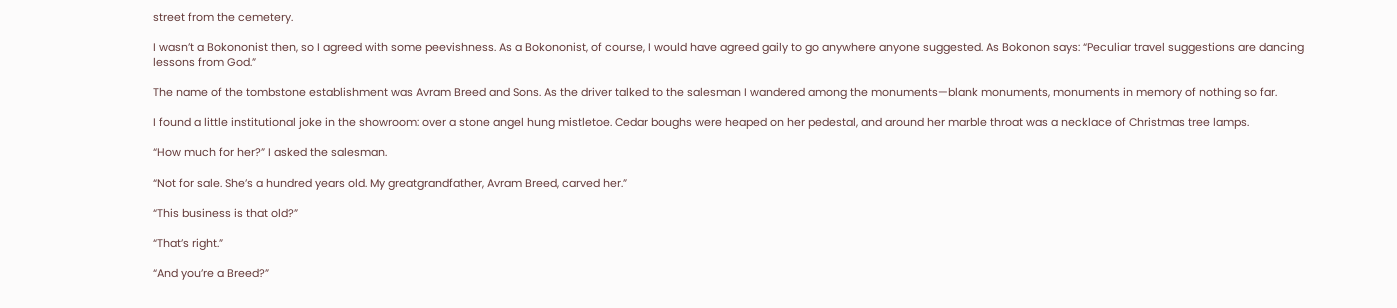street from the cemetery.

I wasn’t a Bokononist then, so I agreed with some peevishness. As a Bokononist, of course, I would have agreed gaily to go anywhere anyone suggested. As Bokonon says: “Peculiar travel suggestions are dancing lessons from God.”

The name of the tombstone establishment was Avram Breed and Sons. As the driver talked to the salesman I wandered among the monuments—blank monuments, monuments in memory of nothing so far.

I found a little institutional joke in the showroom: over a stone angel hung mistletoe. Cedar boughs were heaped on her pedestal, and around her marble throat was a necklace of Christmas tree lamps.

“How much for her?” I asked the salesman.

“Not for sale. She’s a hundred years old. My greatgrandfather, Avram Breed, carved her.”

“This business is that old?”

“That’s right.”

“And you’re a Breed?”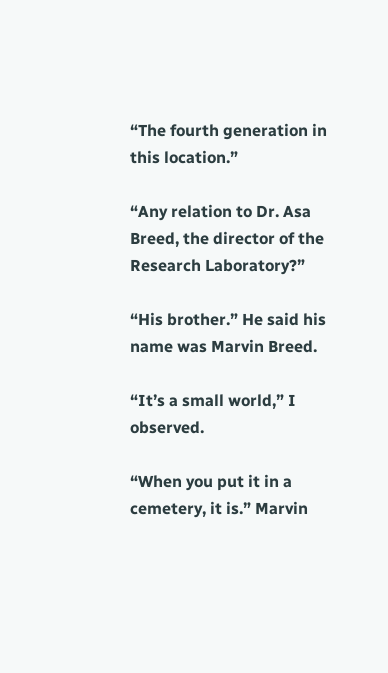“The fourth generation in this location.”

“Any relation to Dr. Asa Breed, the director of the Research Laboratory?”

“His brother.” He said his name was Marvin Breed.

“It’s a small world,” I observed.

“When you put it in a cemetery, it is.” Marvin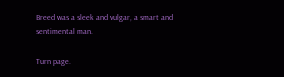Breed was a sleek and vulgar, a smart and sentimental man.

Turn page.